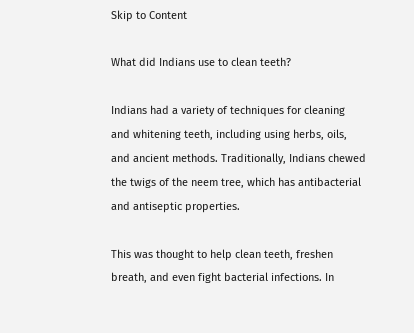Skip to Content

What did Indians use to clean teeth?

Indians had a variety of techniques for cleaning and whitening teeth, including using herbs, oils, and ancient methods. Traditionally, Indians chewed the twigs of the neem tree, which has antibacterial and antiseptic properties.

This was thought to help clean teeth, freshen breath, and even fight bacterial infections. In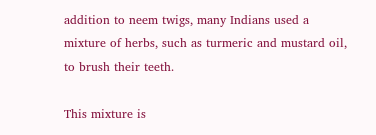addition to neem twigs, many Indians used a mixture of herbs, such as turmeric and mustard oil, to brush their teeth.

This mixture is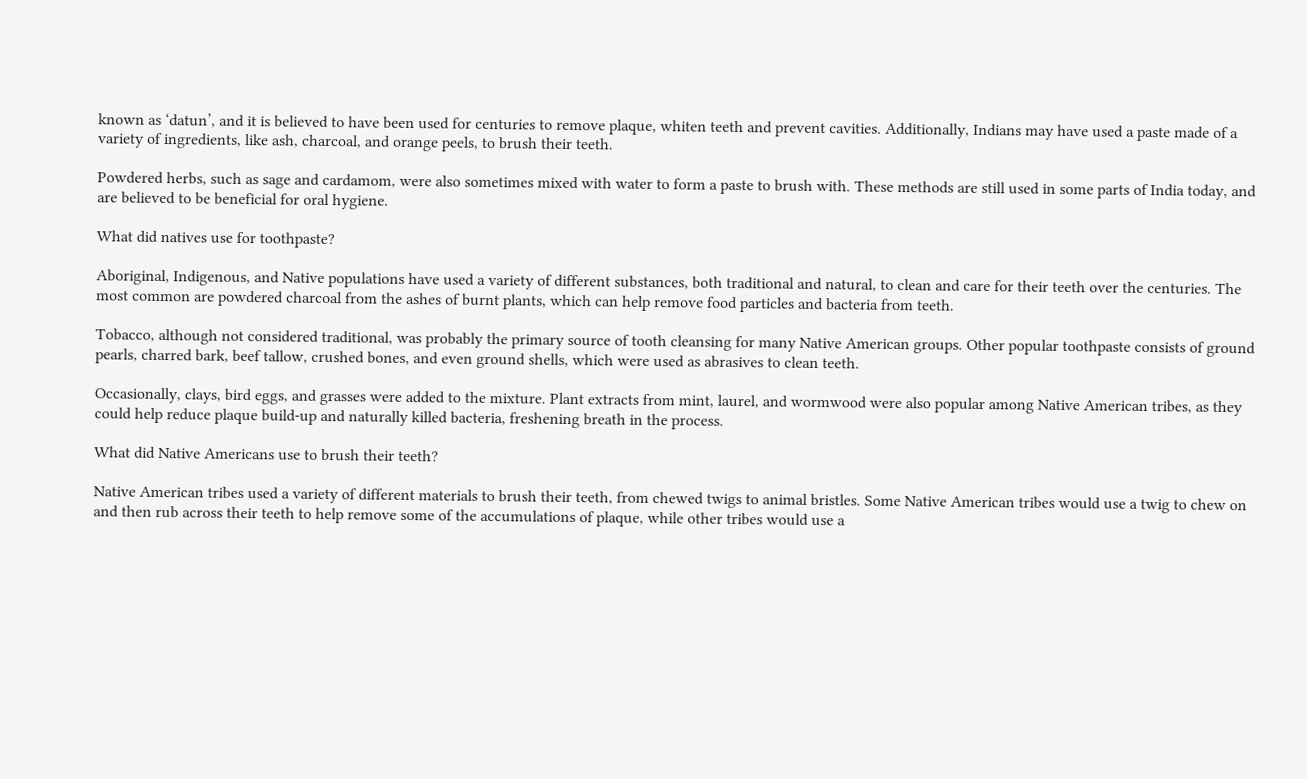known as ‘datun’, and it is believed to have been used for centuries to remove plaque, whiten teeth and prevent cavities. Additionally, Indians may have used a paste made of a variety of ingredients, like ash, charcoal, and orange peels, to brush their teeth.

Powdered herbs, such as sage and cardamom, were also sometimes mixed with water to form a paste to brush with. These methods are still used in some parts of India today, and are believed to be beneficial for oral hygiene.

What did natives use for toothpaste?

Aboriginal, Indigenous, and Native populations have used a variety of different substances, both traditional and natural, to clean and care for their teeth over the centuries. The most common are powdered charcoal from the ashes of burnt plants, which can help remove food particles and bacteria from teeth.

Tobacco, although not considered traditional, was probably the primary source of tooth cleansing for many Native American groups. Other popular toothpaste consists of ground pearls, charred bark, beef tallow, crushed bones, and even ground shells, which were used as abrasives to clean teeth.

Occasionally, clays, bird eggs, and grasses were added to the mixture. Plant extracts from mint, laurel, and wormwood were also popular among Native American tribes, as they could help reduce plaque build-up and naturally killed bacteria, freshening breath in the process.

What did Native Americans use to brush their teeth?

Native American tribes used a variety of different materials to brush their teeth, from chewed twigs to animal bristles. Some Native American tribes would use a twig to chew on and then rub across their teeth to help remove some of the accumulations of plaque, while other tribes would use a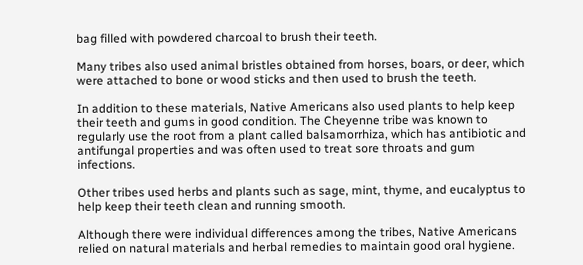bag filled with powdered charcoal to brush their teeth.

Many tribes also used animal bristles obtained from horses, boars, or deer, which were attached to bone or wood sticks and then used to brush the teeth.

In addition to these materials, Native Americans also used plants to help keep their teeth and gums in good condition. The Cheyenne tribe was known to regularly use the root from a plant called balsamorrhiza, which has antibiotic and antifungal properties and was often used to treat sore throats and gum infections.

Other tribes used herbs and plants such as sage, mint, thyme, and eucalyptus to help keep their teeth clean and running smooth.

Although there were individual differences among the tribes, Native Americans relied on natural materials and herbal remedies to maintain good oral hygiene.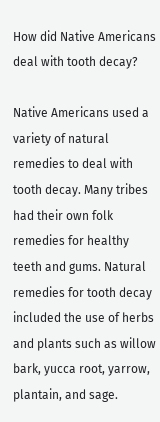How did Native Americans deal with tooth decay?

Native Americans used a variety of natural remedies to deal with tooth decay. Many tribes had their own folk remedies for healthy teeth and gums. Natural remedies for tooth decay included the use of herbs and plants such as willow bark, yucca root, yarrow, plantain, and sage.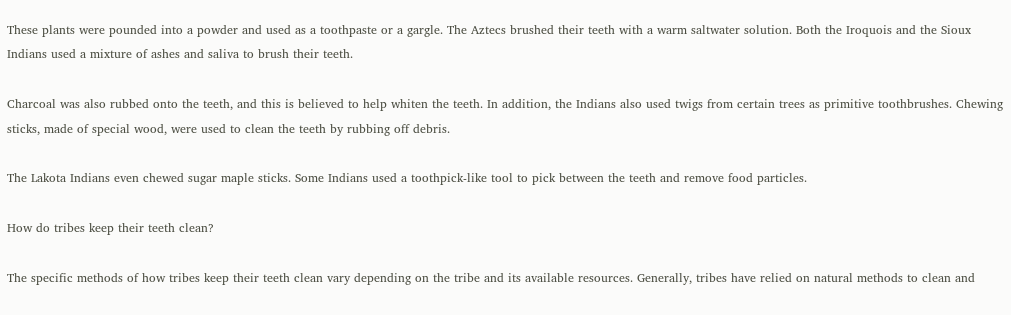These plants were pounded into a powder and used as a toothpaste or a gargle. The Aztecs brushed their teeth with a warm saltwater solution. Both the Iroquois and the Sioux Indians used a mixture of ashes and saliva to brush their teeth.

Charcoal was also rubbed onto the teeth, and this is believed to help whiten the teeth. In addition, the Indians also used twigs from certain trees as primitive toothbrushes. Chewing sticks, made of special wood, were used to clean the teeth by rubbing off debris.

The Lakota Indians even chewed sugar maple sticks. Some Indians used a toothpick-like tool to pick between the teeth and remove food particles.

How do tribes keep their teeth clean?

The specific methods of how tribes keep their teeth clean vary depending on the tribe and its available resources. Generally, tribes have relied on natural methods to clean and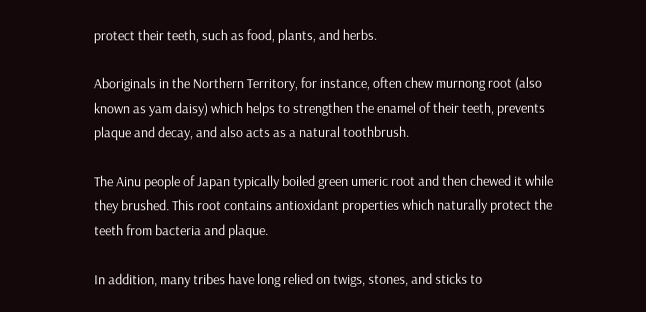protect their teeth, such as food, plants, and herbs.

Aboriginals in the Northern Territory, for instance, often chew murnong root (also known as yam daisy) which helps to strengthen the enamel of their teeth, prevents plaque and decay, and also acts as a natural toothbrush.

The Ainu people of Japan typically boiled green umeric root and then chewed it while they brushed. This root contains antioxidant properties which naturally protect the teeth from bacteria and plaque.

In addition, many tribes have long relied on twigs, stones, and sticks to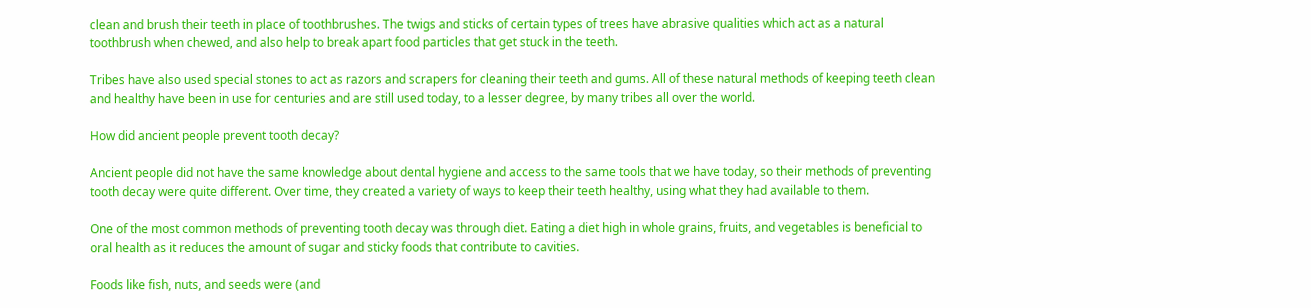clean and brush their teeth in place of toothbrushes. The twigs and sticks of certain types of trees have abrasive qualities which act as a natural toothbrush when chewed, and also help to break apart food particles that get stuck in the teeth.

Tribes have also used special stones to act as razors and scrapers for cleaning their teeth and gums. All of these natural methods of keeping teeth clean and healthy have been in use for centuries and are still used today, to a lesser degree, by many tribes all over the world.

How did ancient people prevent tooth decay?

Ancient people did not have the same knowledge about dental hygiene and access to the same tools that we have today, so their methods of preventing tooth decay were quite different. Over time, they created a variety of ways to keep their teeth healthy, using what they had available to them.

One of the most common methods of preventing tooth decay was through diet. Eating a diet high in whole grains, fruits, and vegetables is beneficial to oral health as it reduces the amount of sugar and sticky foods that contribute to cavities.

Foods like fish, nuts, and seeds were (and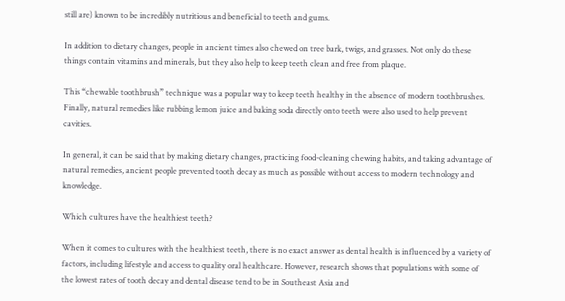still are) known to be incredibly nutritious and beneficial to teeth and gums.

In addition to dietary changes, people in ancient times also chewed on tree bark, twigs, and grasses. Not only do these things contain vitamins and minerals, but they also help to keep teeth clean and free from plaque.

This “chewable toothbrush” technique was a popular way to keep teeth healthy in the absence of modern toothbrushes. Finally, natural remedies like rubbing lemon juice and baking soda directly onto teeth were also used to help prevent cavities.

In general, it can be said that by making dietary changes, practicing food-cleaning chewing habits, and taking advantage of natural remedies, ancient people prevented tooth decay as much as possible without access to modern technology and knowledge.

Which cultures have the healthiest teeth?

When it comes to cultures with the healthiest teeth, there is no exact answer as dental health is influenced by a variety of factors, including lifestyle and access to quality oral healthcare. However, research shows that populations with some of the lowest rates of tooth decay and dental disease tend to be in Southeast Asia and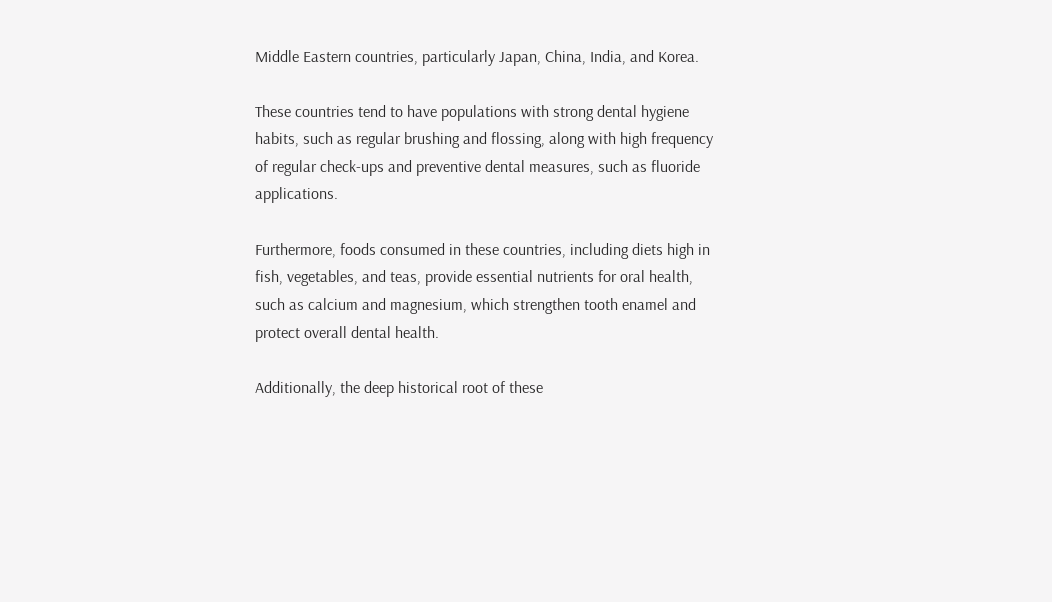Middle Eastern countries, particularly Japan, China, India, and Korea.

These countries tend to have populations with strong dental hygiene habits, such as regular brushing and flossing, along with high frequency of regular check-ups and preventive dental measures, such as fluoride applications.

Furthermore, foods consumed in these countries, including diets high in fish, vegetables, and teas, provide essential nutrients for oral health, such as calcium and magnesium, which strengthen tooth enamel and protect overall dental health.

Additionally, the deep historical root of these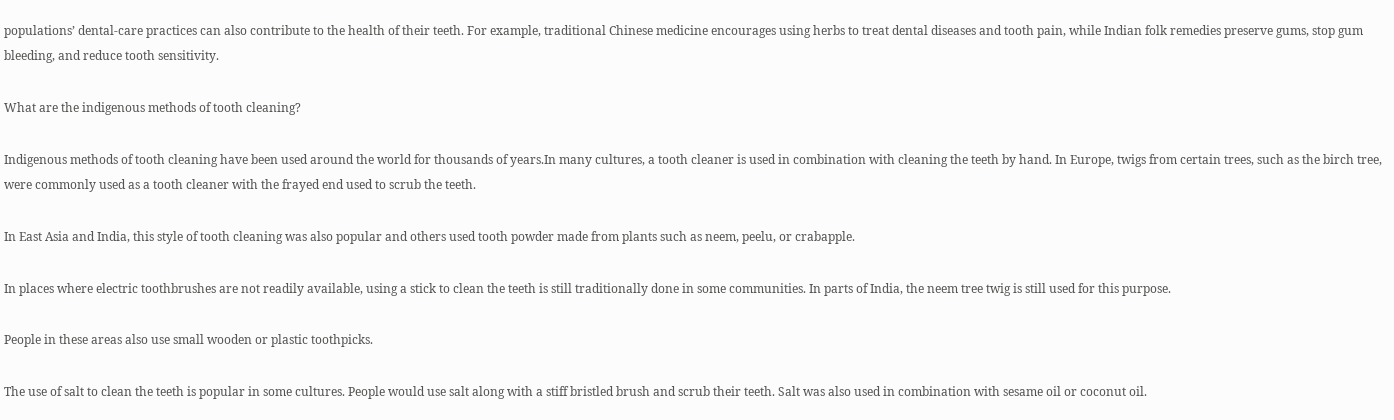populations’ dental-care practices can also contribute to the health of their teeth. For example, traditional Chinese medicine encourages using herbs to treat dental diseases and tooth pain, while Indian folk remedies preserve gums, stop gum bleeding, and reduce tooth sensitivity.

What are the indigenous methods of tooth cleaning?

Indigenous methods of tooth cleaning have been used around the world for thousands of years.In many cultures, a tooth cleaner is used in combination with cleaning the teeth by hand. In Europe, twigs from certain trees, such as the birch tree, were commonly used as a tooth cleaner with the frayed end used to scrub the teeth.

In East Asia and India, this style of tooth cleaning was also popular and others used tooth powder made from plants such as neem, peelu, or crabapple.

In places where electric toothbrushes are not readily available, using a stick to clean the teeth is still traditionally done in some communities. In parts of India, the neem tree twig is still used for this purpose.

People in these areas also use small wooden or plastic toothpicks.

The use of salt to clean the teeth is popular in some cultures. People would use salt along with a stiff bristled brush and scrub their teeth. Salt was also used in combination with sesame oil or coconut oil.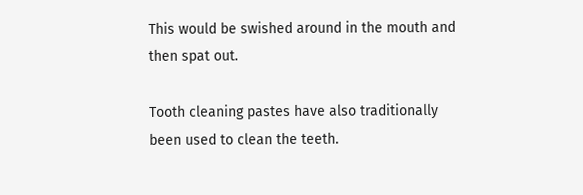This would be swished around in the mouth and then spat out.

Tooth cleaning pastes have also traditionally been used to clean the teeth.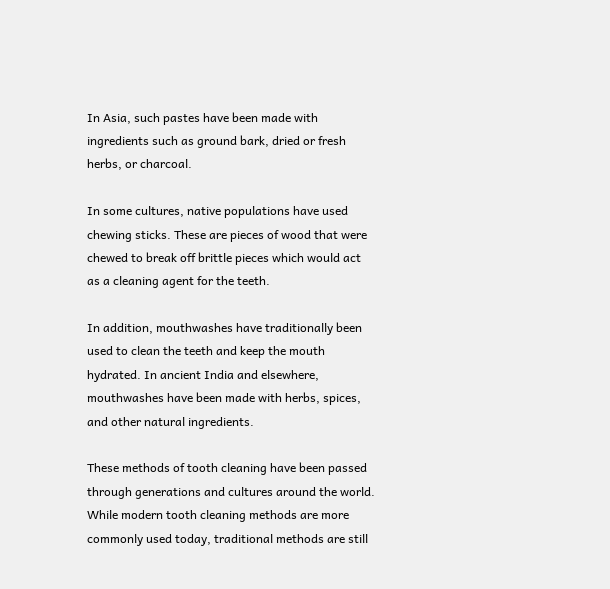In Asia, such pastes have been made with ingredients such as ground bark, dried or fresh herbs, or charcoal.

In some cultures, native populations have used chewing sticks. These are pieces of wood that were chewed to break off brittle pieces which would act as a cleaning agent for the teeth.

In addition, mouthwashes have traditionally been used to clean the teeth and keep the mouth hydrated. In ancient India and elsewhere, mouthwashes have been made with herbs, spices, and other natural ingredients.

These methods of tooth cleaning have been passed through generations and cultures around the world. While modern tooth cleaning methods are more commonly used today, traditional methods are still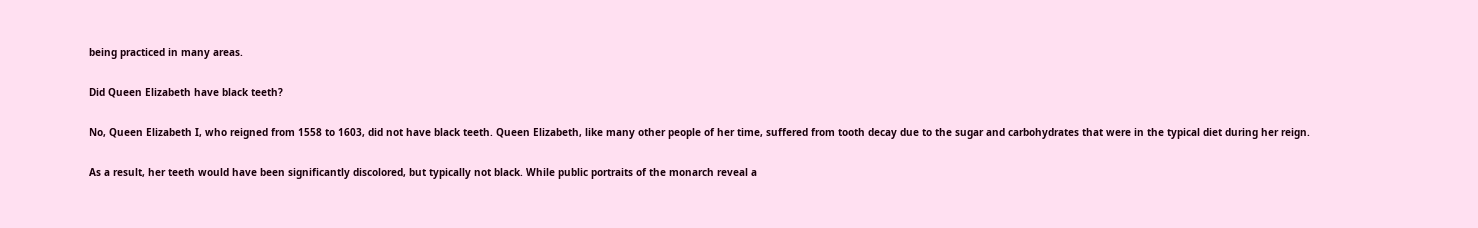being practiced in many areas.

Did Queen Elizabeth have black teeth?

No, Queen Elizabeth I, who reigned from 1558 to 1603, did not have black teeth. Queen Elizabeth, like many other people of her time, suffered from tooth decay due to the sugar and carbohydrates that were in the typical diet during her reign.

As a result, her teeth would have been significantly discolored, but typically not black. While public portraits of the monarch reveal a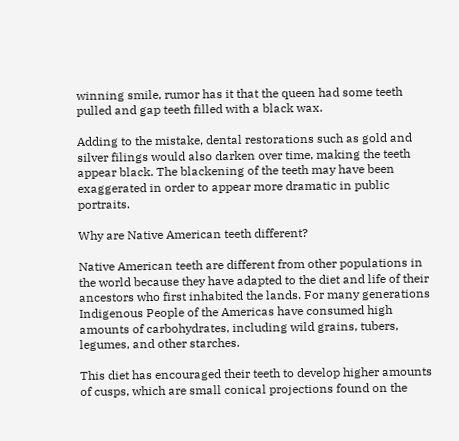winning smile, rumor has it that the queen had some teeth pulled and gap teeth filled with a black wax.

Adding to the mistake, dental restorations such as gold and silver filings would also darken over time, making the teeth appear black. The blackening of the teeth may have been exaggerated in order to appear more dramatic in public portraits.

Why are Native American teeth different?

Native American teeth are different from other populations in the world because they have adapted to the diet and life of their ancestors who first inhabited the lands. For many generations Indigenous People of the Americas have consumed high amounts of carbohydrates, including wild grains, tubers, legumes, and other starches.

This diet has encouraged their teeth to develop higher amounts of cusps, which are small conical projections found on the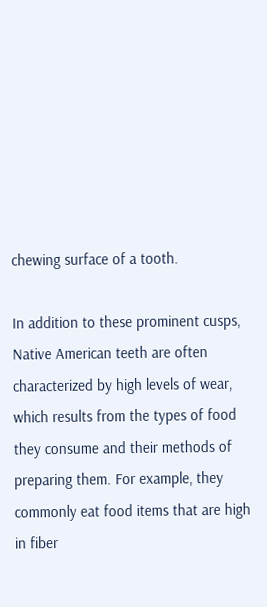chewing surface of a tooth.

In addition to these prominent cusps, Native American teeth are often characterized by high levels of wear, which results from the types of food they consume and their methods of preparing them. For example, they commonly eat food items that are high in fiber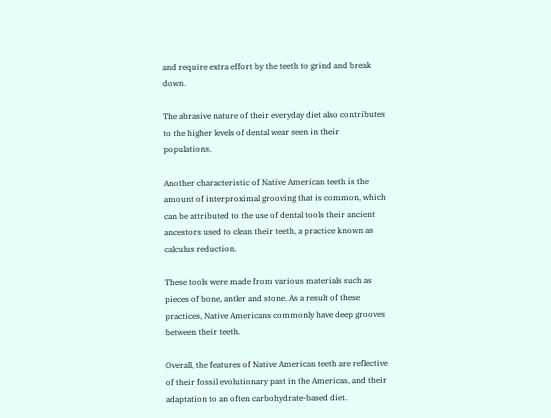and require extra effort by the teeth to grind and break down.

The abrasive nature of their everyday diet also contributes to the higher levels of dental wear seen in their populations.

Another characteristic of Native American teeth is the amount of interproximal grooving that is common, which can be attributed to the use of dental tools their ancient ancestors used to clean their teeth, a practice known as calculus reduction.

These tools were made from various materials such as pieces of bone, antler and stone. As a result of these practices, Native Americans commonly have deep grooves between their teeth.

Overall, the features of Native American teeth are reflective of their fossil evolutionary past in the Americas, and their adaptation to an often carbohydrate-based diet.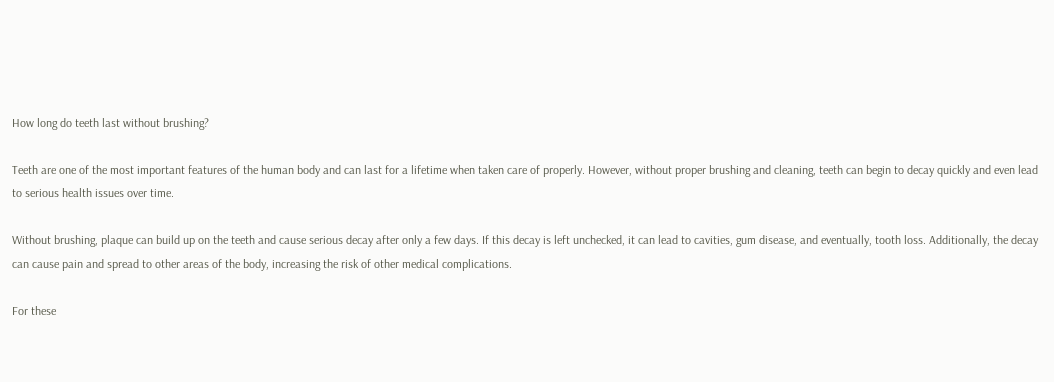How long do teeth last without brushing?

Teeth are one of the most important features of the human body and can last for a lifetime when taken care of properly. However, without proper brushing and cleaning, teeth can begin to decay quickly and even lead to serious health issues over time.

Without brushing, plaque can build up on the teeth and cause serious decay after only a few days. If this decay is left unchecked, it can lead to cavities, gum disease, and eventually, tooth loss. Additionally, the decay can cause pain and spread to other areas of the body, increasing the risk of other medical complications.

For these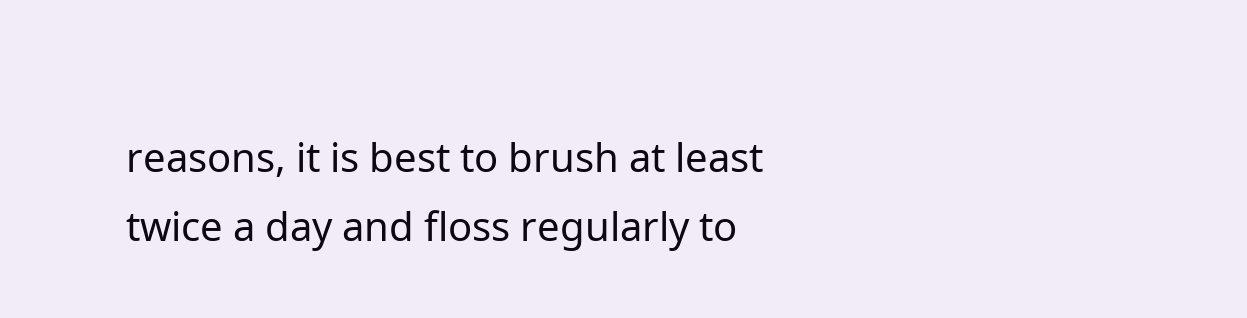reasons, it is best to brush at least twice a day and floss regularly to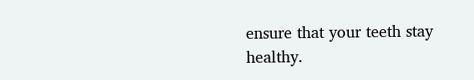ensure that your teeth stay healthy.